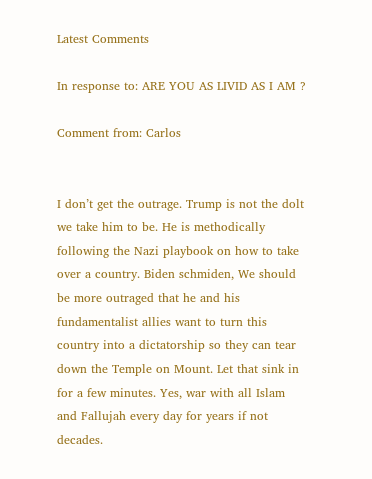Latest Comments

In response to: ARE YOU AS LIVID AS I AM ?

Comment from: Carlos


I don’t get the outrage. Trump is not the dolt we take him to be. He is methodically following the Nazi playbook on how to take over a country. Biden schmiden, We should be more outraged that he and his fundamentalist allies want to turn this country into a dictatorship so they can tear down the Temple on Mount. Let that sink in for a few minutes. Yes, war with all Islam and Fallujah every day for years if not decades.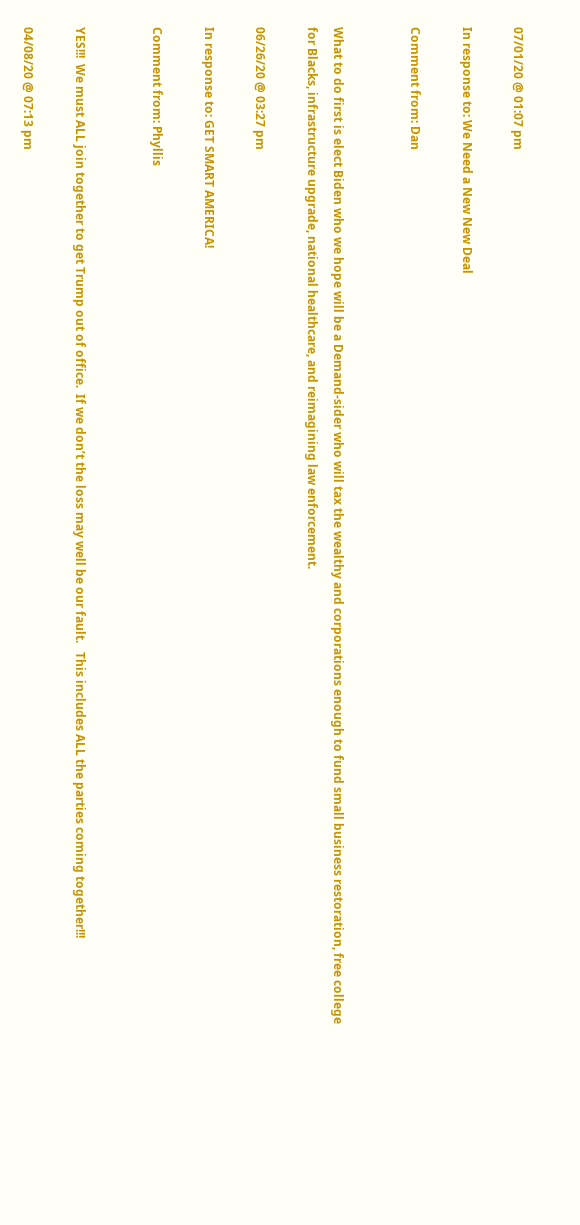07/01/20 @ 01:07 pm

In response to: We Need a New New Deal

Comment from: Dan


What to do first is elect Biden who we hope will be a Demand-sider who will tax the wealthy and corporations enough to fund small business restoration, free college for Blacks, infrastructure upgrade, national healthcare, and reimagining law enforcement.

06/26/20 @ 03:27 pm

In response to: GET SMART AMERICA!

Comment from: Phyllis


YES!!!  We must ALL join together to get Trump out of office.  If we don’t the loss may well be our fault.   This includes ALL the parties coming together!!!

04/08/20 @ 07:13 pm